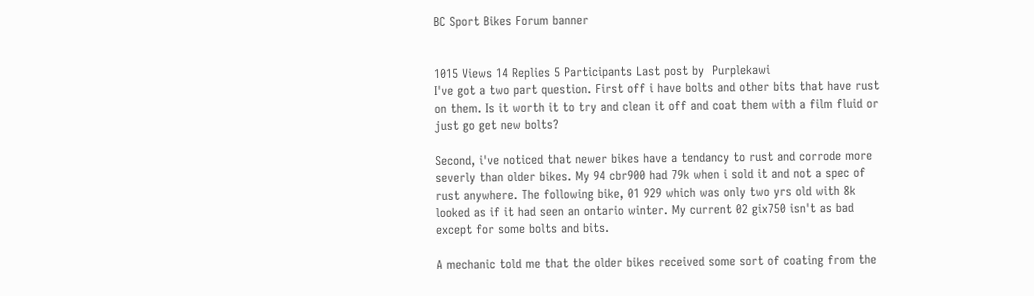BC Sport Bikes Forum banner


1015 Views 14 Replies 5 Participants Last post by  Purplekawi
I've got a two part question. First off i have bolts and other bits that have rust on them. Is it worth it to try and clean it off and coat them with a film fluid or just go get new bolts?

Second, i've noticed that newer bikes have a tendancy to rust and corrode more severly than older bikes. My 94 cbr900 had 79k when i sold it and not a spec of rust anywhere. The following bike, 01 929 which was only two yrs old with 8k looked as if it had seen an ontario winter. My current 02 gix750 isn't as bad except for some bolts and bits.

A mechanic told me that the older bikes received some sort of coating from the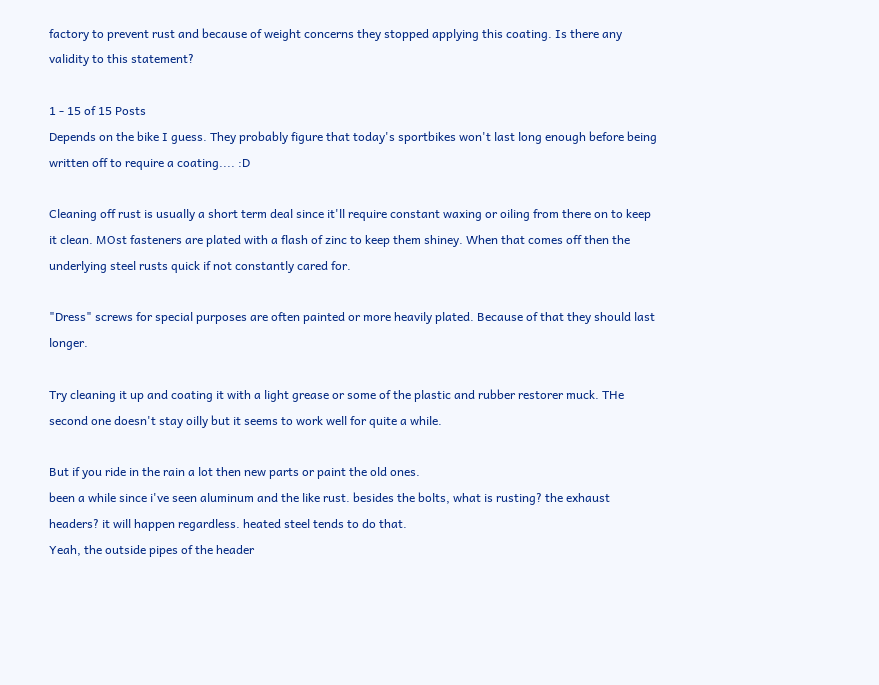factory to prevent rust and because of weight concerns they stopped applying this coating. Is there any validity to this statement?

1 - 15 of 15 Posts
Depends on the bike I guess. They probably figure that today's sportbikes won't last long enough before being written off to require a coating.... :D

Cleaning off rust is usually a short term deal since it'll require constant waxing or oiling from there on to keep it clean. MOst fasteners are plated with a flash of zinc to keep them shiney. When that comes off then the underlying steel rusts quick if not constantly cared for.

"Dress" screws for special purposes are often painted or more heavily plated. Because of that they should last longer.

Try cleaning it up and coating it with a light grease or some of the plastic and rubber restorer muck. THe second one doesn't stay oilly but it seems to work well for quite a while.

But if you ride in the rain a lot then new parts or paint the old ones.
been a while since i've seen aluminum and the like rust. besides the bolts, what is rusting? the exhaust headers? it will happen regardless. heated steel tends to do that.
Yeah, the outside pipes of the header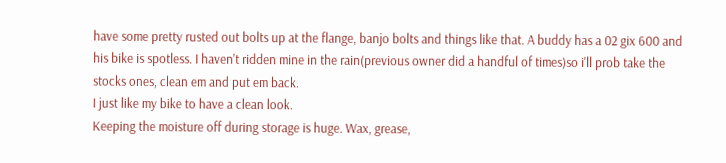have some pretty rusted out bolts up at the flange, banjo bolts and things like that. A buddy has a 02 gix 600 and his bike is spotless. I haven't ridden mine in the rain(previous owner did a handful of times)so i'll prob take the stocks ones, clean em and put em back.
I just like my bike to have a clean look.
Keeping the moisture off during storage is huge. Wax, grease,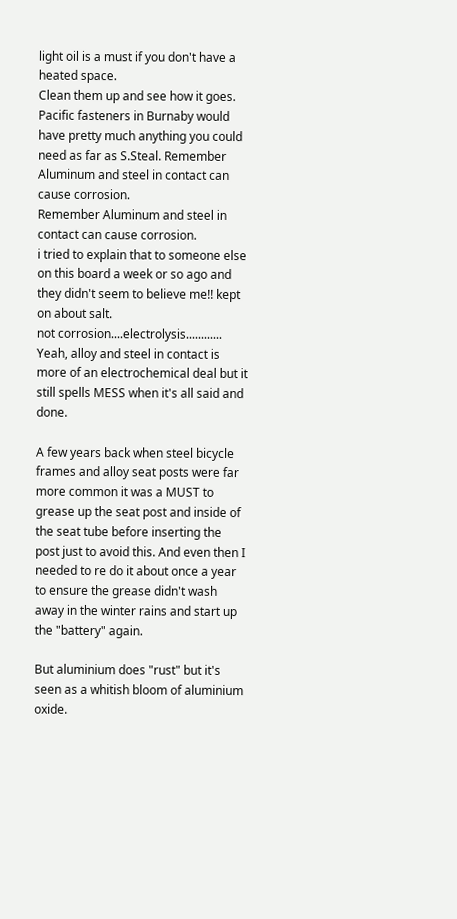light oil is a must if you don't have a heated space.
Clean them up and see how it goes. Pacific fasteners in Burnaby would have pretty much anything you could need as far as S.Steal. Remember Aluminum and steel in contact can cause corrosion.
Remember Aluminum and steel in contact can cause corrosion.
i tried to explain that to someone else on this board a week or so ago and they didn't seem to believe me!! kept on about salt.
not corrosion....electrolysis............
Yeah, alloy and steel in contact is more of an electrochemical deal but it still spells MESS when it's all said and done.

A few years back when steel bicycle frames and alloy seat posts were far more common it was a MUST to grease up the seat post and inside of the seat tube before inserting the post just to avoid this. And even then I needed to re do it about once a year to ensure the grease didn't wash away in the winter rains and start up the "battery" again.

But aluminium does "rust" but it's seen as a whitish bloom of aluminium oxide.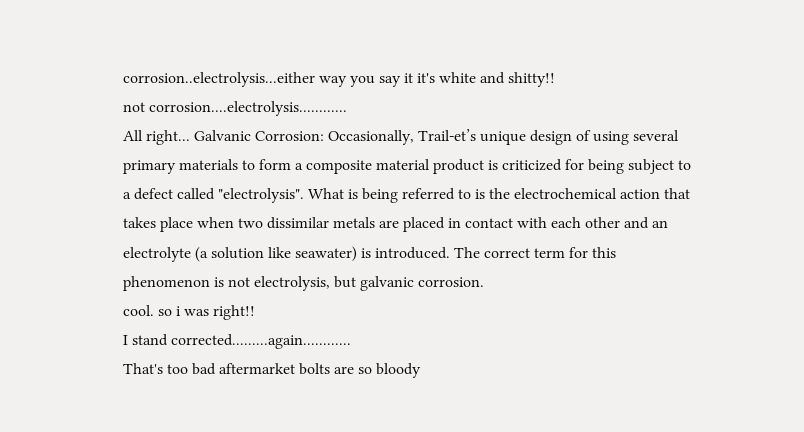corrosion..electrolysis...either way you say it it's white and shitty!!
not corrosion....electrolysis............
All right... Galvanic Corrosion: Occasionally, Trail-et’s unique design of using several primary materials to form a composite material product is criticized for being subject to a defect called "electrolysis". What is being referred to is the electrochemical action that takes place when two dissimilar metals are placed in contact with each other and an electrolyte (a solution like seawater) is introduced. The correct term for this phenomenon is not electrolysis, but galvanic corrosion.
cool. so i was right!!
I stand corrected.........again............
That's too bad aftermarket bolts are so bloody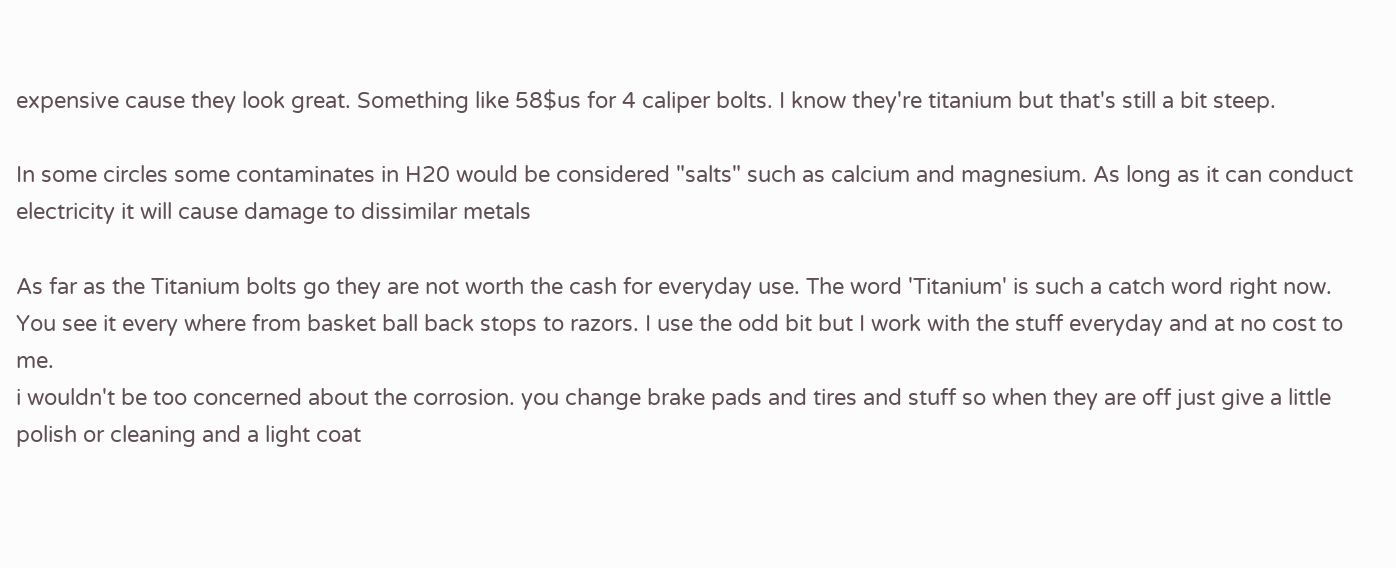expensive cause they look great. Something like 58$us for 4 caliper bolts. I know they're titanium but that's still a bit steep.

In some circles some contaminates in H20 would be considered "salts" such as calcium and magnesium. As long as it can conduct electricity it will cause damage to dissimilar metals

As far as the Titanium bolts go they are not worth the cash for everyday use. The word 'Titanium' is such a catch word right now. You see it every where from basket ball back stops to razors. I use the odd bit but I work with the stuff everyday and at no cost to me.
i wouldn't be too concerned about the corrosion. you change brake pads and tires and stuff so when they are off just give a little polish or cleaning and a light coat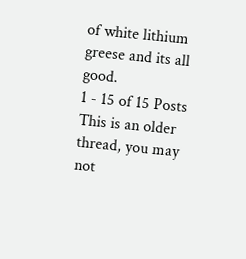of white lithium greese and its all good.
1 - 15 of 15 Posts
This is an older thread, you may not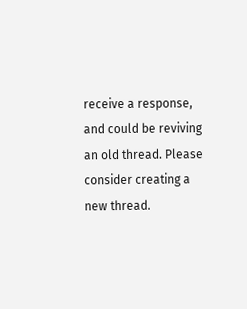receive a response, and could be reviving an old thread. Please consider creating a new thread.